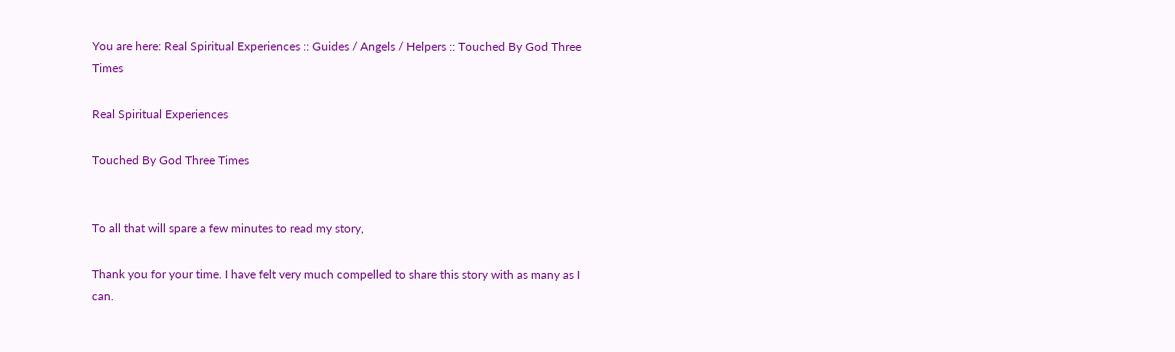You are here: Real Spiritual Experiences :: Guides / Angels / Helpers :: Touched By God Three Times

Real Spiritual Experiences

Touched By God Three Times


To all that will spare a few minutes to read my story,

Thank you for your time. I have felt very much compelled to share this story with as many as I can.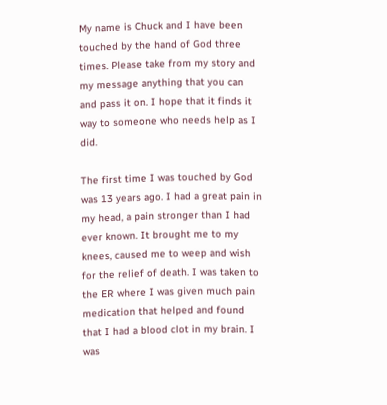My name is Chuck and I have been touched by the hand of God three times. Please take from my story and my message anything that you can and pass it on. I hope that it finds it way to someone who needs help as I did.

The first time I was touched by God was 13 years ago. I had a great pain in my head, a pain stronger than I had ever known. It brought me to my knees, caused me to weep and wish for the relief of death. I was taken to the ER where I was given much pain medication that helped and found that I had a blood clot in my brain. I was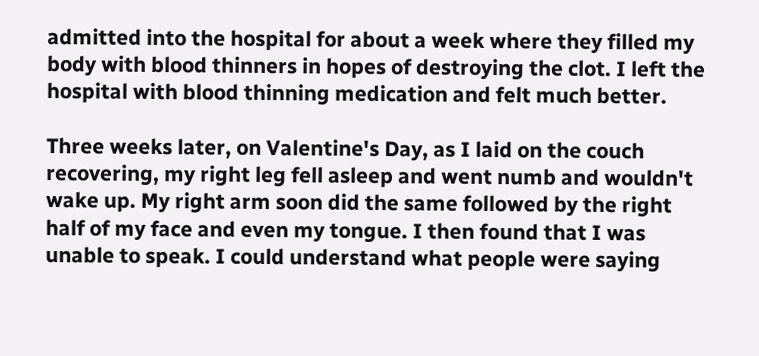admitted into the hospital for about a week where they filled my body with blood thinners in hopes of destroying the clot. I left the hospital with blood thinning medication and felt much better.

Three weeks later, on Valentine's Day, as I laid on the couch recovering, my right leg fell asleep and went numb and wouldn't wake up. My right arm soon did the same followed by the right half of my face and even my tongue. I then found that I was unable to speak. I could understand what people were saying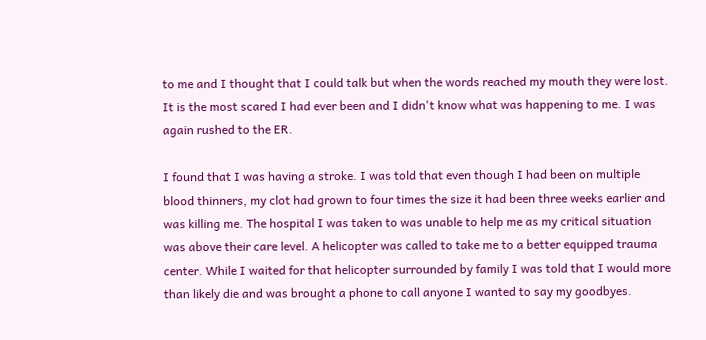to me and I thought that I could talk but when the words reached my mouth they were lost. It is the most scared I had ever been and I didn't know what was happening to me. I was again rushed to the ER.

I found that I was having a stroke. I was told that even though I had been on multiple blood thinners, my clot had grown to four times the size it had been three weeks earlier and was killing me. The hospital I was taken to was unable to help me as my critical situation was above their care level. A helicopter was called to take me to a better equipped trauma center. While I waited for that helicopter surrounded by family I was told that I would more than likely die and was brought a phone to call anyone I wanted to say my goodbyes.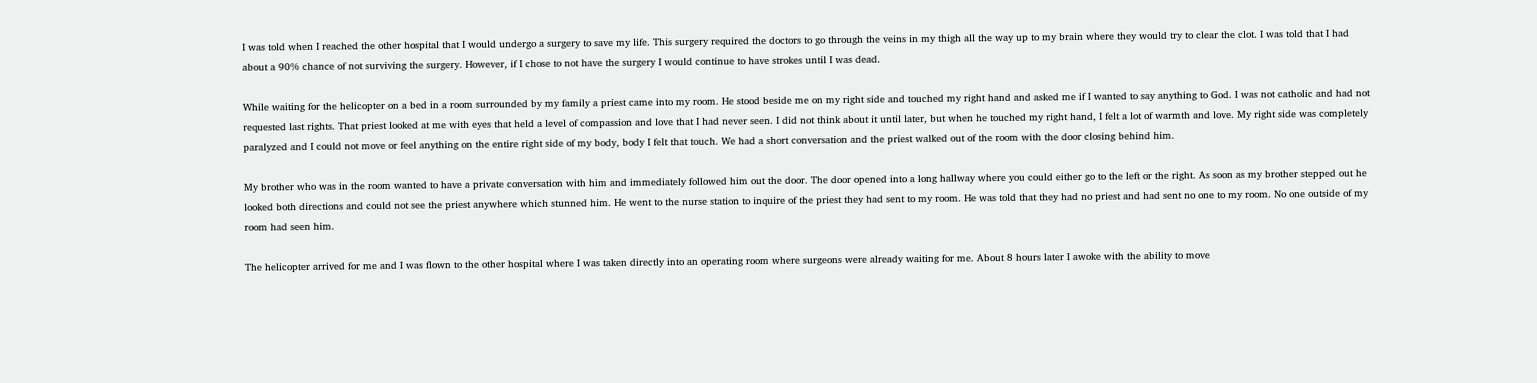I was told when I reached the other hospital that I would undergo a surgery to save my life. This surgery required the doctors to go through the veins in my thigh all the way up to my brain where they would try to clear the clot. I was told that I had about a 90% chance of not surviving the surgery. However, if I chose to not have the surgery I would continue to have strokes until I was dead.

While waiting for the helicopter on a bed in a room surrounded by my family a priest came into my room. He stood beside me on my right side and touched my right hand and asked me if I wanted to say anything to God. I was not catholic and had not requested last rights. That priest looked at me with eyes that held a level of compassion and love that I had never seen. I did not think about it until later, but when he touched my right hand, I felt a lot of warmth and love. My right side was completely paralyzed and I could not move or feel anything on the entire right side of my body, body I felt that touch. We had a short conversation and the priest walked out of the room with the door closing behind him.

My brother who was in the room wanted to have a private conversation with him and immediately followed him out the door. The door opened into a long hallway where you could either go to the left or the right. As soon as my brother stepped out he looked both directions and could not see the priest anywhere which stunned him. He went to the nurse station to inquire of the priest they had sent to my room. He was told that they had no priest and had sent no one to my room. No one outside of my room had seen him.

The helicopter arrived for me and I was flown to the other hospital where I was taken directly into an operating room where surgeons were already waiting for me. About 8 hours later I awoke with the ability to move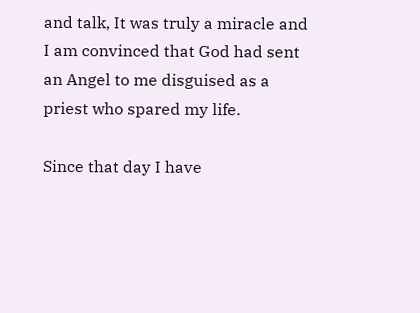and talk, It was truly a miracle and I am convinced that God had sent an Angel to me disguised as a priest who spared my life.

Since that day I have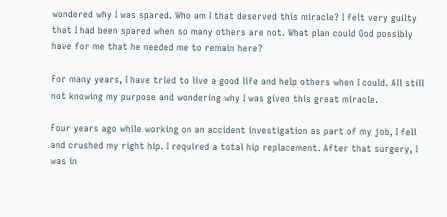wondered why I was spared. Who am I that deserved this miracle? I felt very guilty that I had been spared when so many others are not. What plan could God possibly have for me that he needed me to remain here?

For many years, I have tried to live a good life and help others when I could. All still not knowing my purpose and wondering why I was given this great miracle.

Four years ago while working on an accident investigation as part of my job, I fell and crushed my right hip. I required a total hip replacement. After that surgery, I was in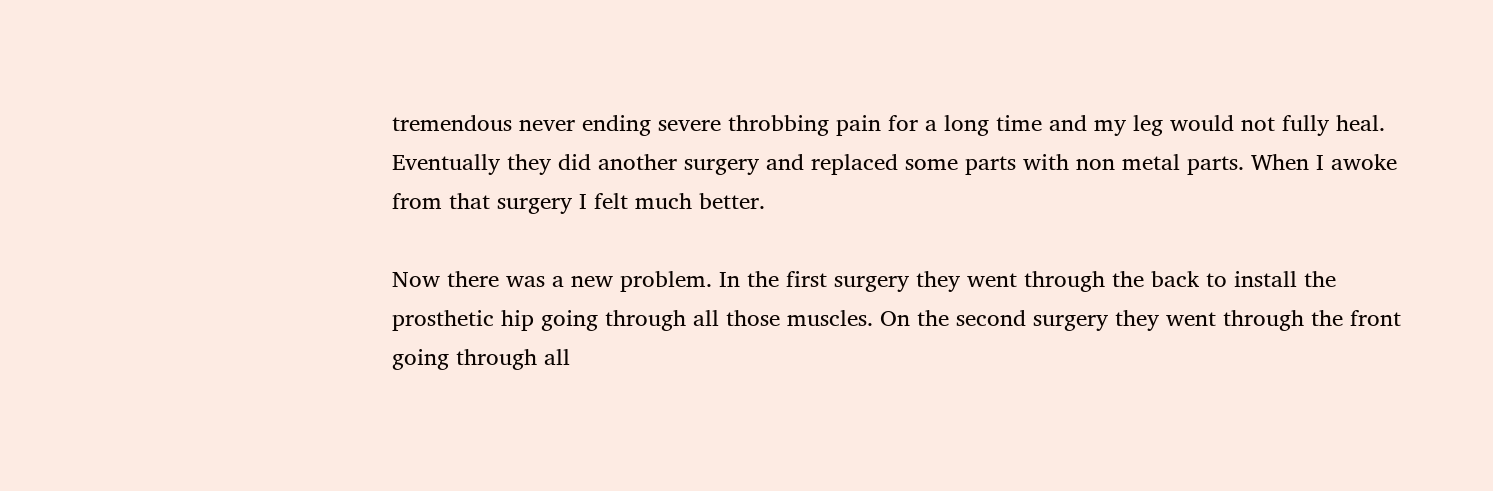tremendous never ending severe throbbing pain for a long time and my leg would not fully heal. Eventually they did another surgery and replaced some parts with non metal parts. When I awoke from that surgery I felt much better.

Now there was a new problem. In the first surgery they went through the back to install the prosthetic hip going through all those muscles. On the second surgery they went through the front going through all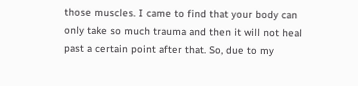those muscles. I came to find that your body can only take so much trauma and then it will not heal past a certain point after that. So, due to my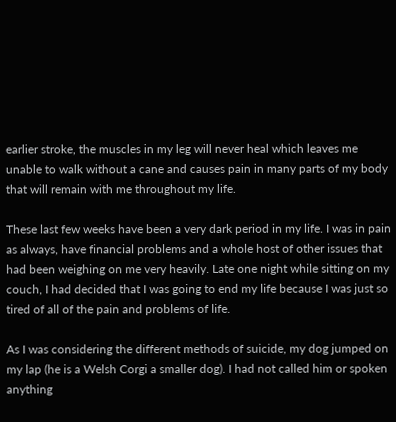earlier stroke, the muscles in my leg will never heal which leaves me unable to walk without a cane and causes pain in many parts of my body that will remain with me throughout my life.

These last few weeks have been a very dark period in my life. I was in pain as always, have financial problems and a whole host of other issues that had been weighing on me very heavily. Late one night while sitting on my couch, I had decided that I was going to end my life because I was just so tired of all of the pain and problems of life.

As I was considering the different methods of suicide, my dog jumped on my lap (he is a Welsh Corgi a smaller dog). I had not called him or spoken anything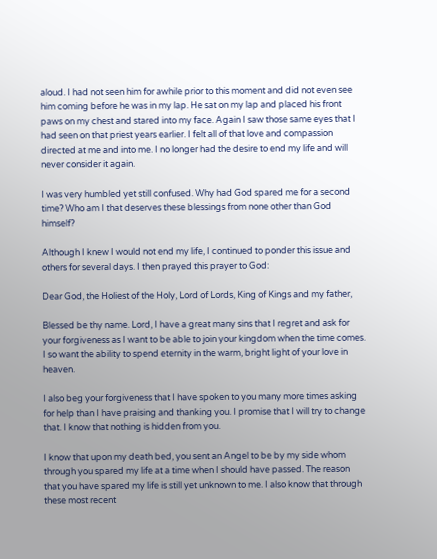aloud. I had not seen him for awhile prior to this moment and did not even see him coming before he was in my lap. He sat on my lap and placed his front paws on my chest and stared into my face. Again I saw those same eyes that I had seen on that priest years earlier. I felt all of that love and compassion directed at me and into me. I no longer had the desire to end my life and will never consider it again.

I was very humbled yet still confused. Why had God spared me for a second time? Who am I that deserves these blessings from none other than God himself?

Although I knew I would not end my life, I continued to ponder this issue and others for several days. I then prayed this prayer to God:

Dear God, the Holiest of the Holy, Lord of Lords, King of Kings and my father,

Blessed be thy name. Lord, I have a great many sins that I regret and ask for your forgiveness as I want to be able to join your kingdom when the time comes. I so want the ability to spend eternity in the warm, bright light of your love in heaven.

I also beg your forgiveness that I have spoken to you many more times asking for help than I have praising and thanking you. I promise that I will try to change that. I know that nothing is hidden from you.

I know that upon my death bed, you sent an Angel to be by my side whom through you spared my life at a time when I should have passed. The reason that you have spared my life is still yet unknown to me. I also know that through these most recent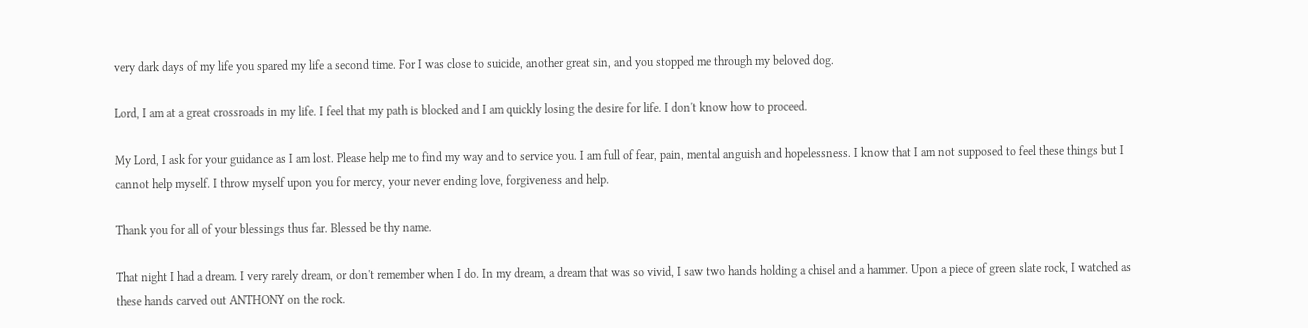very dark days of my life you spared my life a second time. For I was close to suicide, another great sin, and you stopped me through my beloved dog.

Lord, I am at a great crossroads in my life. I feel that my path is blocked and I am quickly losing the desire for life. I don't know how to proceed.

My Lord, I ask for your guidance as I am lost. Please help me to find my way and to service you. I am full of fear, pain, mental anguish and hopelessness. I know that I am not supposed to feel these things but I cannot help myself. I throw myself upon you for mercy, your never ending love, forgiveness and help.

Thank you for all of your blessings thus far. Blessed be thy name.

That night I had a dream. I very rarely dream, or don't remember when I do. In my dream, a dream that was so vivid, I saw two hands holding a chisel and a hammer. Upon a piece of green slate rock, I watched as these hands carved out ANTHONY on the rock.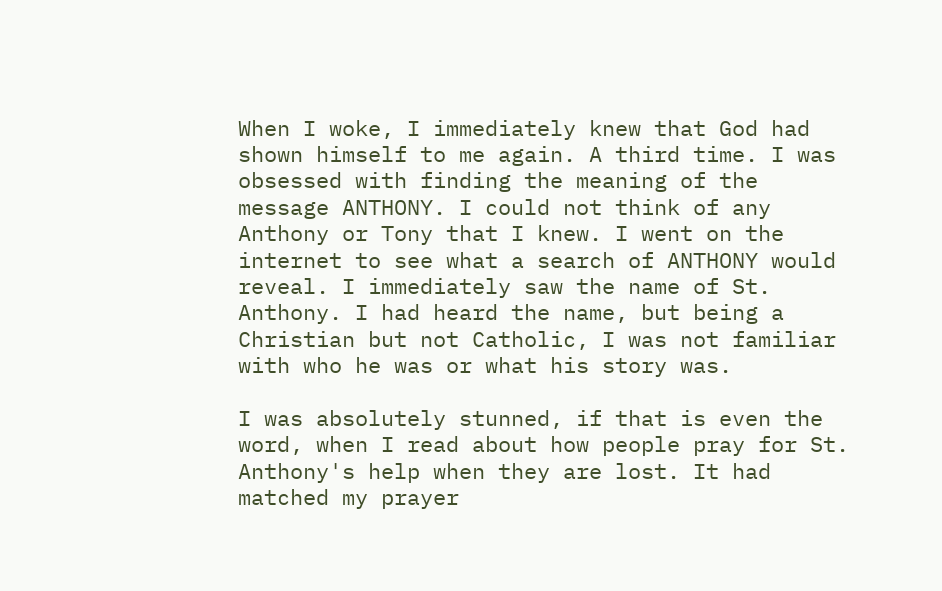When I woke, I immediately knew that God had shown himself to me again. A third time. I was obsessed with finding the meaning of the message ANTHONY. I could not think of any Anthony or Tony that I knew. I went on the internet to see what a search of ANTHONY would reveal. I immediately saw the name of St. Anthony. I had heard the name, but being a Christian but not Catholic, I was not familiar with who he was or what his story was.

I was absolutely stunned, if that is even the word, when I read about how people pray for St. Anthony's help when they are lost. It had matched my prayer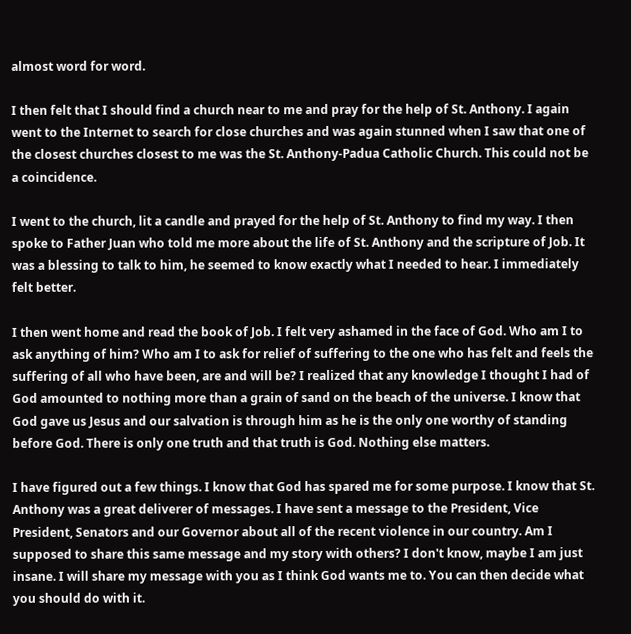almost word for word.

I then felt that I should find a church near to me and pray for the help of St. Anthony. I again went to the Internet to search for close churches and was again stunned when I saw that one of the closest churches closest to me was the St. Anthony-Padua Catholic Church. This could not be a coincidence.

I went to the church, lit a candle and prayed for the help of St. Anthony to find my way. I then spoke to Father Juan who told me more about the life of St. Anthony and the scripture of Job. It was a blessing to talk to him, he seemed to know exactly what I needed to hear. I immediately felt better.

I then went home and read the book of Job. I felt very ashamed in the face of God. Who am I to ask anything of him? Who am I to ask for relief of suffering to the one who has felt and feels the suffering of all who have been, are and will be? I realized that any knowledge I thought I had of God amounted to nothing more than a grain of sand on the beach of the universe. I know that God gave us Jesus and our salvation is through him as he is the only one worthy of standing before God. There is only one truth and that truth is God. Nothing else matters.

I have figured out a few things. I know that God has spared me for some purpose. I know that St. Anthony was a great deliverer of messages. I have sent a message to the President, Vice President, Senators and our Governor about all of the recent violence in our country. Am I supposed to share this same message and my story with others? I don't know, maybe I am just insane. I will share my message with you as I think God wants me to. You can then decide what you should do with it.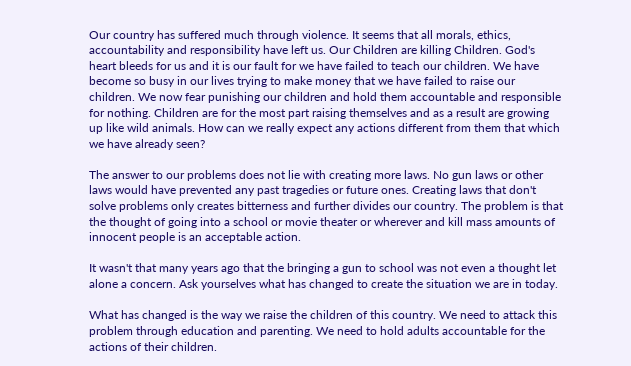Our country has suffered much through violence. It seems that all morals, ethics, accountability and responsibility have left us. Our Children are killing Children. God's heart bleeds for us and it is our fault for we have failed to teach our children. We have become so busy in our lives trying to make money that we have failed to raise our children. We now fear punishing our children and hold them accountable and responsible for nothing. Children are for the most part raising themselves and as a result are growing up like wild animals. How can we really expect any actions different from them that which we have already seen?

The answer to our problems does not lie with creating more laws. No gun laws or other laws would have prevented any past tragedies or future ones. Creating laws that don't solve problems only creates bitterness and further divides our country. The problem is that the thought of going into a school or movie theater or wherever and kill mass amounts of innocent people is an acceptable action.

It wasn't that many years ago that the bringing a gun to school was not even a thought let alone a concern. Ask yourselves what has changed to create the situation we are in today.

What has changed is the way we raise the children of this country. We need to attack this problem through education and parenting. We need to hold adults accountable for the actions of their children.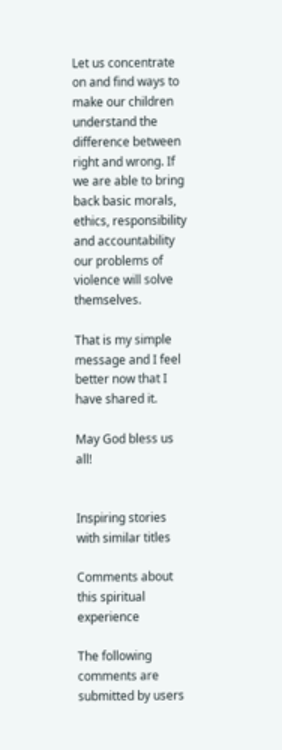Let us concentrate on and find ways to make our children understand the difference between right and wrong. If we are able to bring back basic morals, ethics, responsibility and accountability our problems of violence will solve themselves.

That is my simple message and I feel better now that I have shared it.

May God bless us all!


Inspiring stories with similar titles

Comments about this spiritual experience

The following comments are submitted by users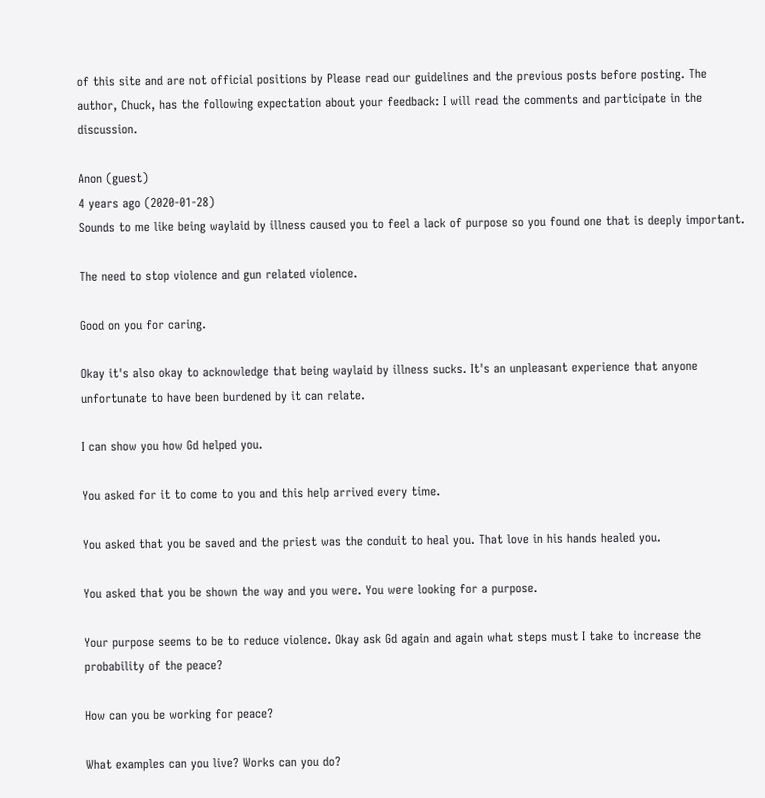of this site and are not official positions by Please read our guidelines and the previous posts before posting. The author, Chuck, has the following expectation about your feedback: I will read the comments and participate in the discussion.

Anon (guest)
4 years ago (2020-01-28)
Sounds to me like being waylaid by illness caused you to feel a lack of purpose so you found one that is deeply important.

The need to stop violence and gun related violence.

Good on you for caring.

Okay it's also okay to acknowledge that being waylaid by illness sucks. It's an unpleasant experience that anyone unfortunate to have been burdened by it can relate.

I can show you how Gd helped you.

You asked for it to come to you and this help arrived every time.

You asked that you be saved and the priest was the conduit to heal you. That love in his hands healed you.

You asked that you be shown the way and you were. You were looking for a purpose.

Your purpose seems to be to reduce violence. Okay ask Gd again and again what steps must I take to increase the probability of the peace?

How can you be working for peace?

What examples can you live? Works can you do?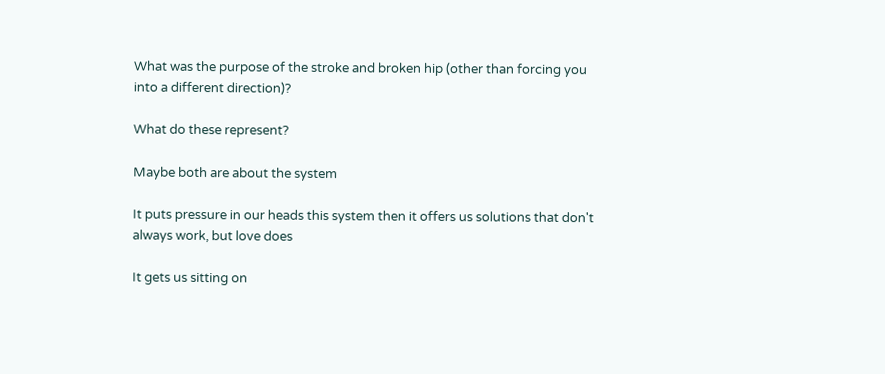What was the purpose of the stroke and broken hip (other than forcing you into a different direction)?

What do these represent?

Maybe both are about the system

It puts pressure in our heads this system then it offers us solutions that don't always work, but love does

It gets us sitting on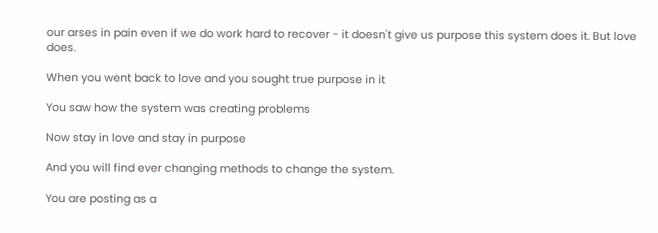our arses in pain even if we do work hard to recover - it doesn't give us purpose this system does it. But love does.

When you went back to love and you sought true purpose in it

You saw how the system was creating problems

Now stay in love and stay in purpose

And you will find ever changing methods to change the system.

You are posting as a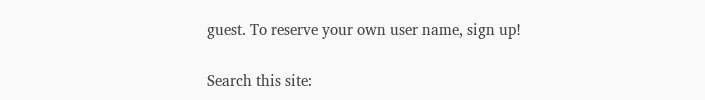guest. To reserve your own user name, sign up!

Search this site: